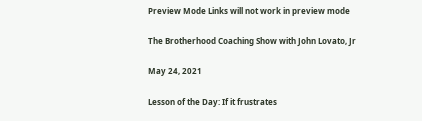Preview Mode Links will not work in preview mode

The Brotherhood Coaching Show with John Lovato, Jr

May 24, 2021

Lesson of the Day: If it frustrates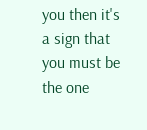you then it's a sign that you must be the one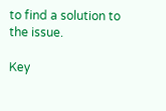to find a solution to the issue.

Key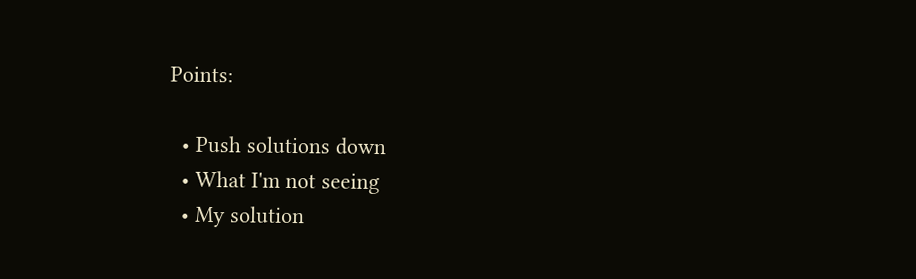Points:

  • Push solutions down
  • What I'm not seeing
  • My solution